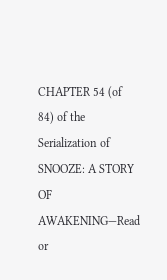CHAPTER 54 (of 84) of the Serialization of SNOOZE: A STORY OF AWAKENING—Read or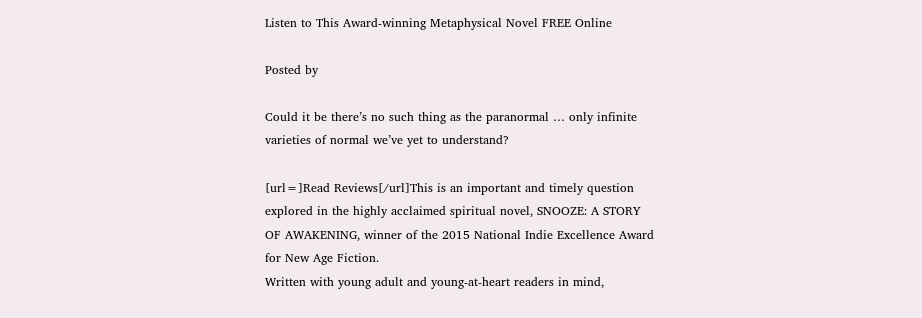Listen to This Award-winning Metaphysical Novel FREE Online

Posted by

Could it be there’s no such thing as the paranormal … only infinite varieties of normal we’ve yet to understand?

[url=]Read Reviews[/url]This is an important and timely question explored in the highly acclaimed spiritual novel, SNOOZE: A STORY OF AWAKENING, winner of the 2015 National Indie Excellence Award for New Age Fiction.
Written with young adult and young-at-heart readers in mind,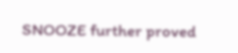SNOOZE further proved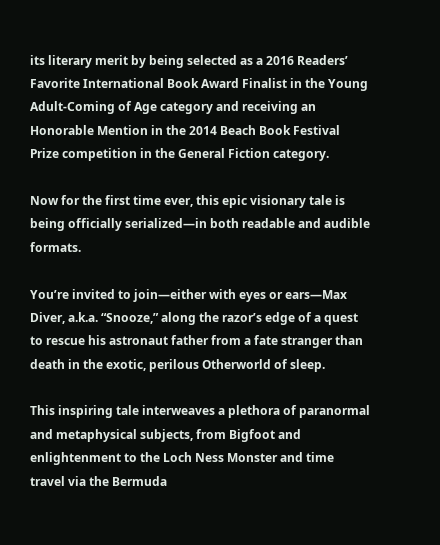its literary merit by being selected as a 2016 Readers’ Favorite International Book Award Finalist in the Young Adult-Coming of Age category and receiving an Honorable Mention in the 2014 Beach Book Festival Prize competition in the General Fiction category.

Now for the first time ever, this epic visionary tale is being officially serialized—in both readable and audible formats.

You’re invited to join—either with eyes or ears—Max Diver, a.k.a. “Snooze,” along the razor’s edge of a quest to rescue his astronaut father from a fate stranger than death in the exotic, perilous Otherworld of sleep.

This inspiring tale interweaves a plethora of paranormal and metaphysical subjects, from Bigfoot and enlightenment to the Loch Ness Monster and time travel via the Bermuda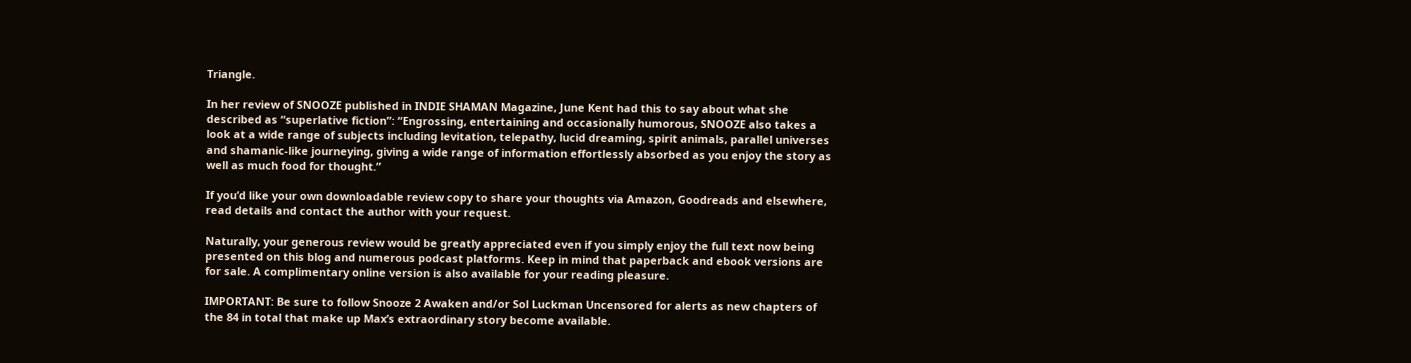Triangle.

In her review of SNOOZE published in INDIE SHAMAN Magazine, June Kent had this to say about what she described as “superlative fiction”: “Engrossing, entertaining and occasionally humorous, SNOOZE also takes a look at a wide range of subjects including levitation, telepathy, lucid dreaming, spirit animals, parallel universes and shamanic-like journeying, giving a wide range of information effortlessly absorbed as you enjoy the story as well as much food for thought.”

If you’d like your own downloadable review copy to share your thoughts via Amazon, Goodreads and elsewhere, read details and contact the author with your request.

Naturally, your generous review would be greatly appreciated even if you simply enjoy the full text now being presented on this blog and numerous podcast platforms. Keep in mind that paperback and ebook versions are for sale. A complimentary online version is also available for your reading pleasure.

IMPORTANT: Be sure to follow Snooze 2 Awaken and/or Sol Luckman Uncensored for alerts as new chapters of the 84 in total that make up Max’s extraordinary story become available.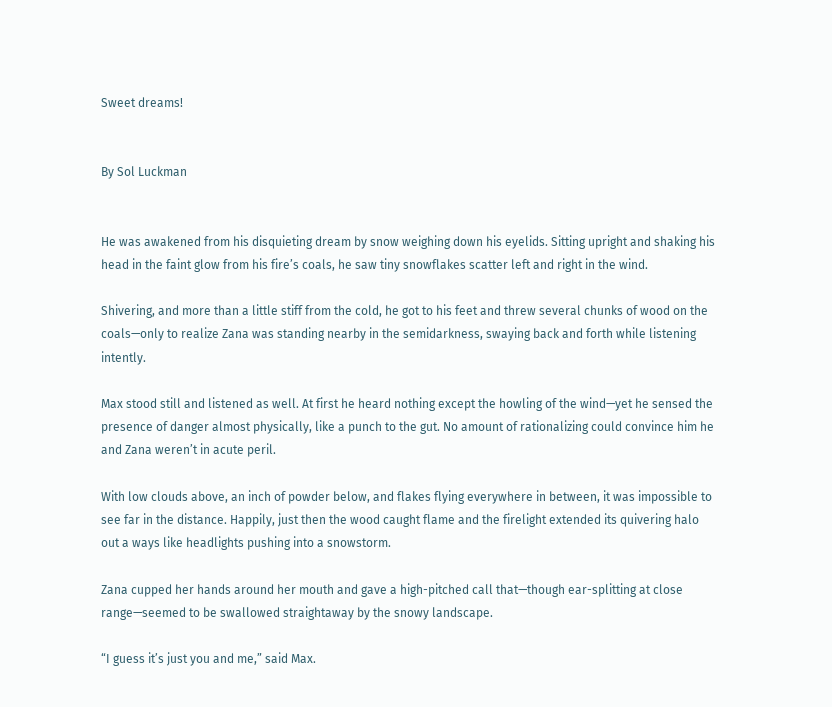Sweet dreams!


By Sol Luckman


He was awakened from his disquieting dream by snow weighing down his eyelids. Sitting upright and shaking his head in the faint glow from his fire’s coals, he saw tiny snowflakes scatter left and right in the wind.

Shivering, and more than a little stiff from the cold, he got to his feet and threw several chunks of wood on the coals—only to realize Zana was standing nearby in the semidarkness, swaying back and forth while listening intently.

Max stood still and listened as well. At first he heard nothing except the howling of the wind—yet he sensed the presence of danger almost physically, like a punch to the gut. No amount of rationalizing could convince him he and Zana weren’t in acute peril.

With low clouds above, an inch of powder below, and flakes flying everywhere in between, it was impossible to see far in the distance. Happily, just then the wood caught flame and the firelight extended its quivering halo out a ways like headlights pushing into a snowstorm.

Zana cupped her hands around her mouth and gave a high-pitched call that—though ear-splitting at close range—seemed to be swallowed straightaway by the snowy landscape.

“I guess it’s just you and me,” said Max.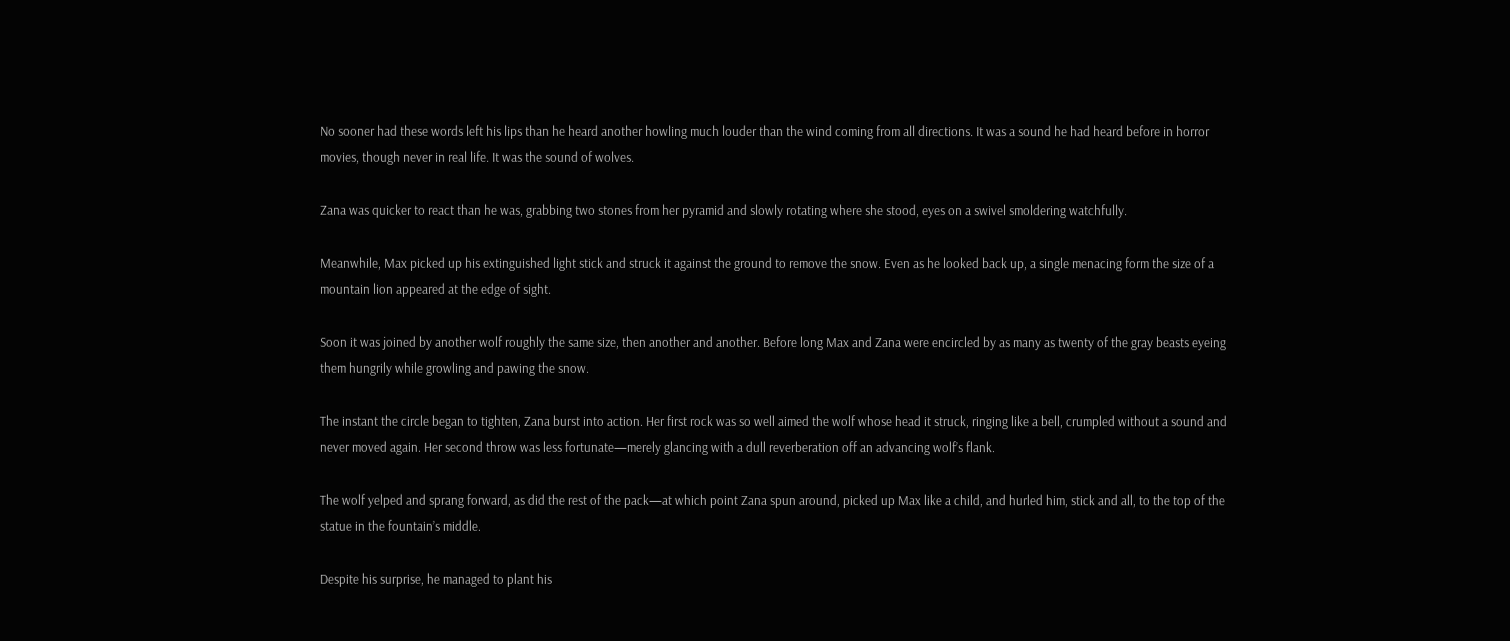No sooner had these words left his lips than he heard another howling much louder than the wind coming from all directions. It was a sound he had heard before in horror movies, though never in real life. It was the sound of wolves.

Zana was quicker to react than he was, grabbing two stones from her pyramid and slowly rotating where she stood, eyes on a swivel smoldering watchfully.

Meanwhile, Max picked up his extinguished light stick and struck it against the ground to remove the snow. Even as he looked back up, a single menacing form the size of a mountain lion appeared at the edge of sight.

Soon it was joined by another wolf roughly the same size, then another and another. Before long Max and Zana were encircled by as many as twenty of the gray beasts eyeing them hungrily while growling and pawing the snow.

The instant the circle began to tighten, Zana burst into action. Her first rock was so well aimed the wolf whose head it struck, ringing like a bell, crumpled without a sound and never moved again. Her second throw was less fortunate—merely glancing with a dull reverberation off an advancing wolf’s flank.

The wolf yelped and sprang forward, as did the rest of the pack—at which point Zana spun around, picked up Max like a child, and hurled him, stick and all, to the top of the statue in the fountain’s middle.

Despite his surprise, he managed to plant his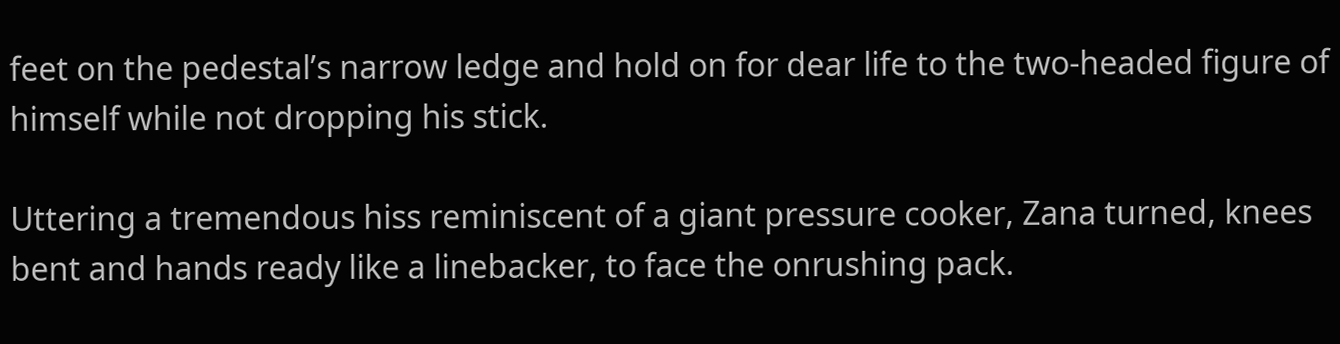feet on the pedestal’s narrow ledge and hold on for dear life to the two-headed figure of himself while not dropping his stick.

Uttering a tremendous hiss reminiscent of a giant pressure cooker, Zana turned, knees bent and hands ready like a linebacker, to face the onrushing pack.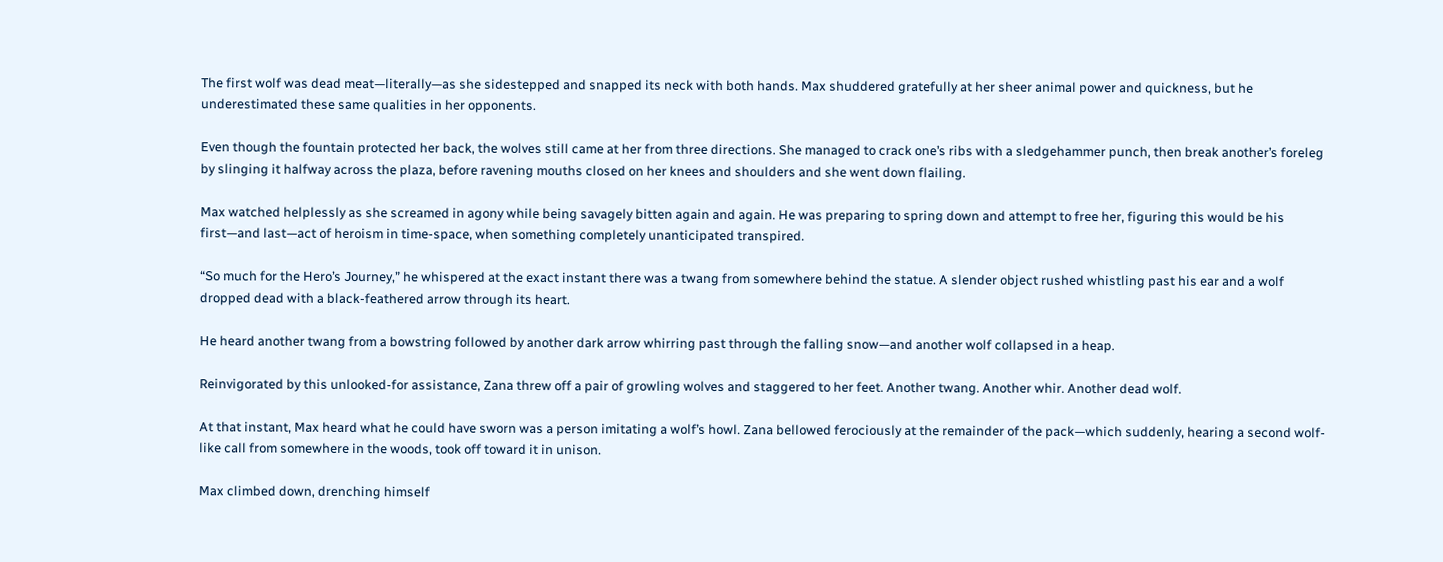The first wolf was dead meat—literally—as she sidestepped and snapped its neck with both hands. Max shuddered gratefully at her sheer animal power and quickness, but he underestimated these same qualities in her opponents.

Even though the fountain protected her back, the wolves still came at her from three directions. She managed to crack one’s ribs with a sledgehammer punch, then break another’s foreleg by slinging it halfway across the plaza, before ravening mouths closed on her knees and shoulders and she went down flailing.

Max watched helplessly as she screamed in agony while being savagely bitten again and again. He was preparing to spring down and attempt to free her, figuring this would be his first—and last—act of heroism in time-space, when something completely unanticipated transpired.

“So much for the Hero’s Journey,” he whispered at the exact instant there was a twang from somewhere behind the statue. A slender object rushed whistling past his ear and a wolf dropped dead with a black-feathered arrow through its heart.

He heard another twang from a bowstring followed by another dark arrow whirring past through the falling snow—and another wolf collapsed in a heap.

Reinvigorated by this unlooked-for assistance, Zana threw off a pair of growling wolves and staggered to her feet. Another twang. Another whir. Another dead wolf.

At that instant, Max heard what he could have sworn was a person imitating a wolf’s howl. Zana bellowed ferociously at the remainder of the pack—which suddenly, hearing a second wolf-like call from somewhere in the woods, took off toward it in unison.

Max climbed down, drenching himself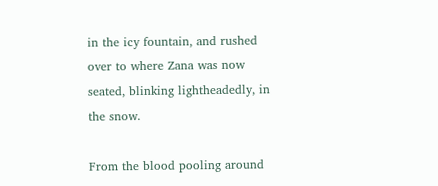in the icy fountain, and rushed over to where Zana was now seated, blinking lightheadedly, in the snow.

From the blood pooling around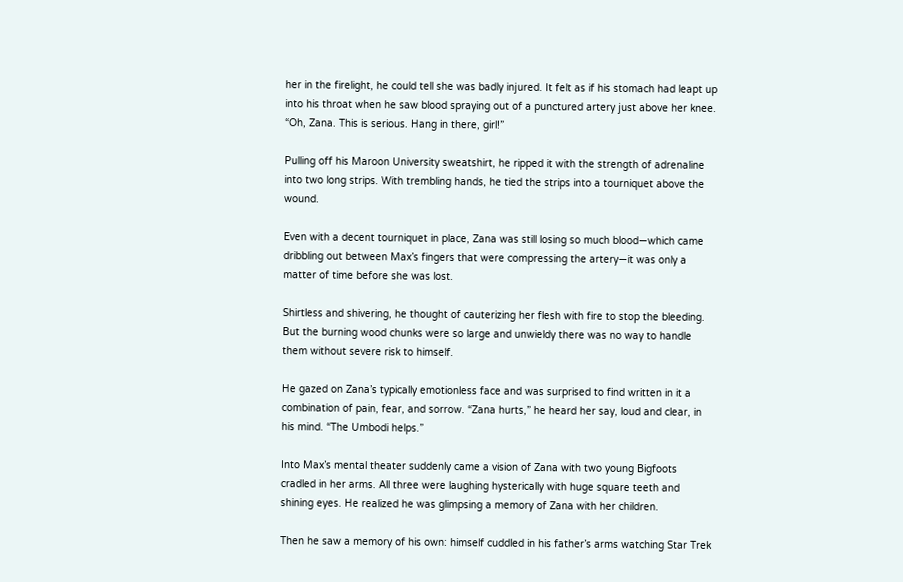her in the firelight, he could tell she was badly injured. It felt as if his stomach had leapt up into his throat when he saw blood spraying out of a punctured artery just above her knee. “Oh, Zana. This is serious. Hang in there, girl!”

Pulling off his Maroon University sweatshirt, he ripped it with the strength of adrenaline into two long strips. With trembling hands, he tied the strips into a tourniquet above the wound.

Even with a decent tourniquet in place, Zana was still losing so much blood—which came dribbling out between Max’s fingers that were compressing the artery—it was only a matter of time before she was lost.

Shirtless and shivering, he thought of cauterizing her flesh with fire to stop the bleeding. But the burning wood chunks were so large and unwieldy there was no way to handle them without severe risk to himself.

He gazed on Zana’s typically emotionless face and was surprised to find written in it a combination of pain, fear, and sorrow. “Zana hurts,” he heard her say, loud and clear, in his mind. “The Umbodi helps.”

Into Max’s mental theater suddenly came a vision of Zana with two young Bigfoots cradled in her arms. All three were laughing hysterically with huge square teeth and shining eyes. He realized he was glimpsing a memory of Zana with her children.

Then he saw a memory of his own: himself cuddled in his father’s arms watching Star Trek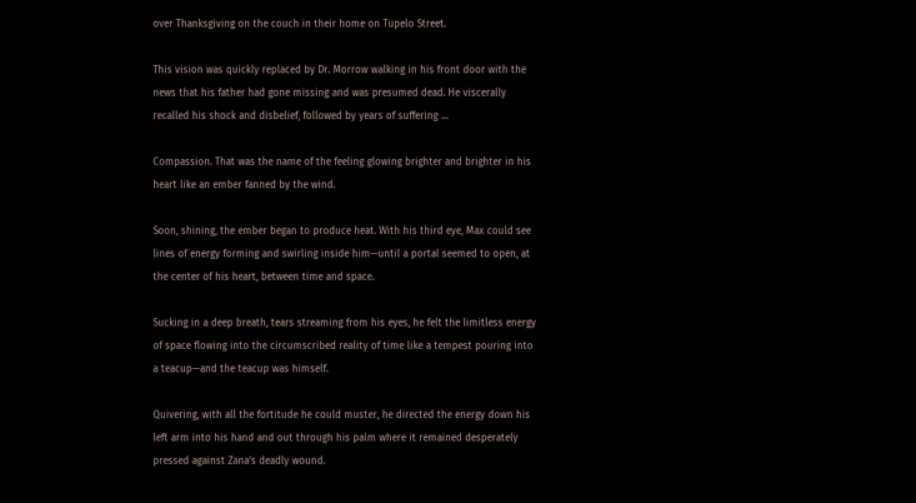over Thanksgiving on the couch in their home on Tupelo Street.

This vision was quickly replaced by Dr. Morrow walking in his front door with the news that his father had gone missing and was presumed dead. He viscerally recalled his shock and disbelief, followed by years of suffering …

Compassion. That was the name of the feeling glowing brighter and brighter in his heart like an ember fanned by the wind.

Soon, shining, the ember began to produce heat. With his third eye, Max could see lines of energy forming and swirling inside him—until a portal seemed to open, at the center of his heart, between time and space.

Sucking in a deep breath, tears streaming from his eyes, he felt the limitless energy of space flowing into the circumscribed reality of time like a tempest pouring into a teacup—and the teacup was himself.

Quivering, with all the fortitude he could muster, he directed the energy down his left arm into his hand and out through his palm where it remained desperately pressed against Zana’s deadly wound.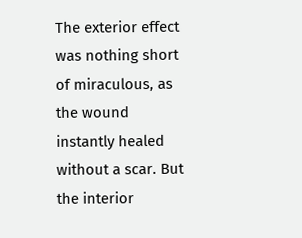The exterior effect was nothing short of miraculous, as the wound instantly healed without a scar. But the interior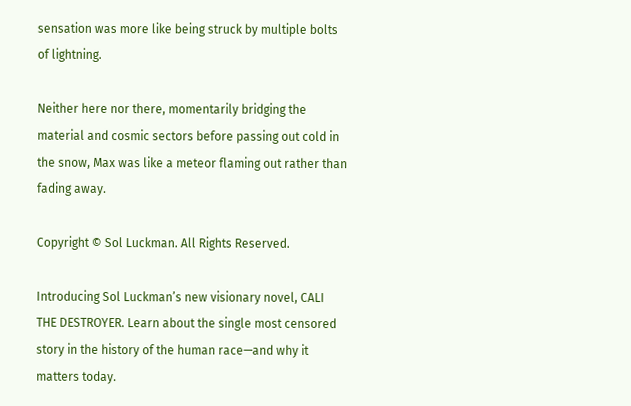sensation was more like being struck by multiple bolts of lightning.

Neither here nor there, momentarily bridging the material and cosmic sectors before passing out cold in the snow, Max was like a meteor flaming out rather than fading away.

Copyright © Sol Luckman. All Rights Reserved.

Introducing Sol Luckman’s new visionary novel, CALI THE DESTROYER. Learn about the single most censored story in the history of the human race—and why it matters today.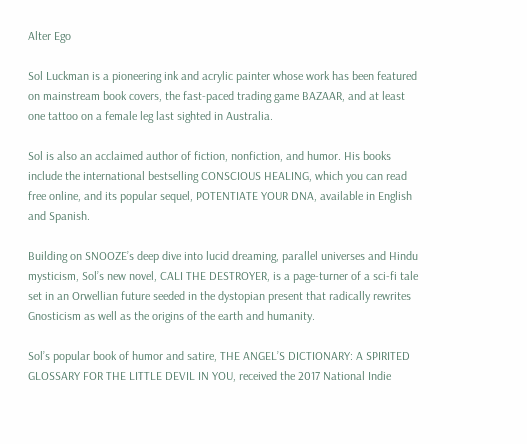Alter Ego

Sol Luckman is a pioneering ink and acrylic painter whose work has been featured on mainstream book covers, the fast-paced trading game BAZAAR, and at least one tattoo on a female leg last sighted in Australia.

Sol is also an acclaimed author of fiction, nonfiction, and humor. His books include the international bestselling CONSCIOUS HEALING, which you can read free online, and its popular sequel, POTENTIATE YOUR DNA, available in English and Spanish.

Building on SNOOZE’s deep dive into lucid dreaming, parallel universes and Hindu mysticism, Sol’s new novel, CALI THE DESTROYER, is a page-turner of a sci-fi tale set in an Orwellian future seeded in the dystopian present that radically rewrites Gnosticism as well as the origins of the earth and humanity.

Sol’s popular book of humor and satire, THE ANGEL’S DICTIONARY: A SPIRITED GLOSSARY FOR THE LITTLE DEVIL IN YOU, received the 2017 National Indie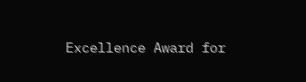Excellence Award for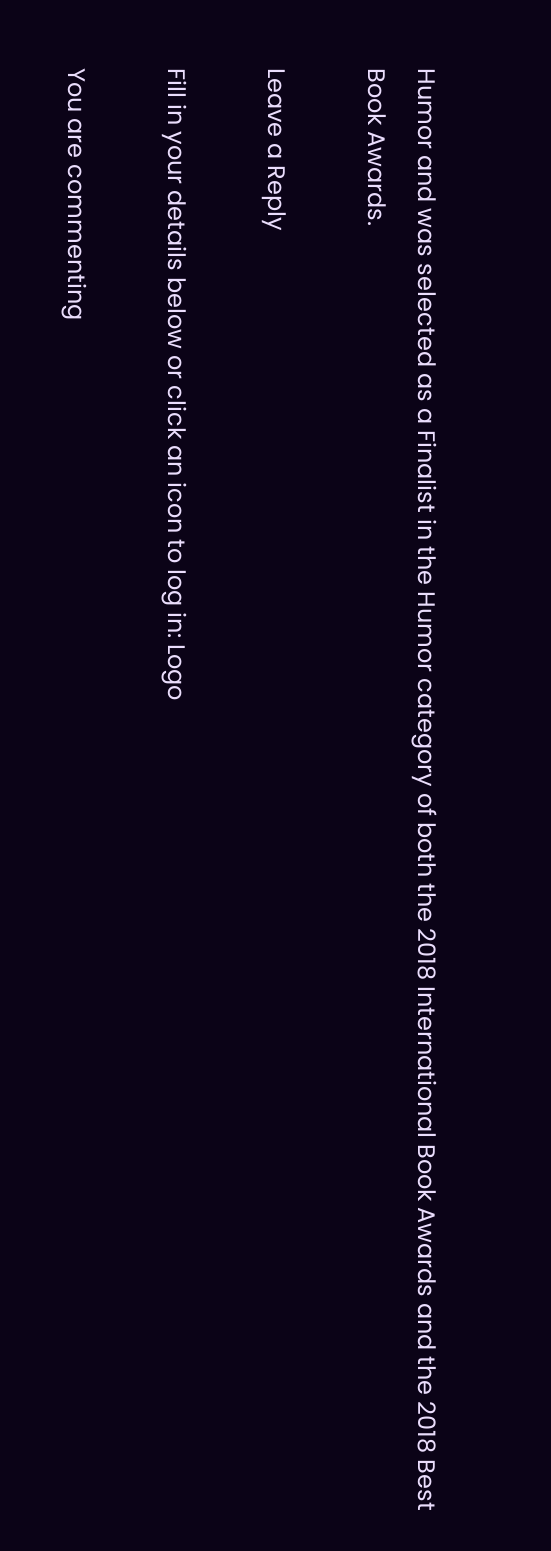Humor and was selected as a Finalist in the Humor category of both the 2018 International Book Awards and the 2018 Best Book Awards.

Leave a Reply

Fill in your details below or click an icon to log in: Logo

You are commenting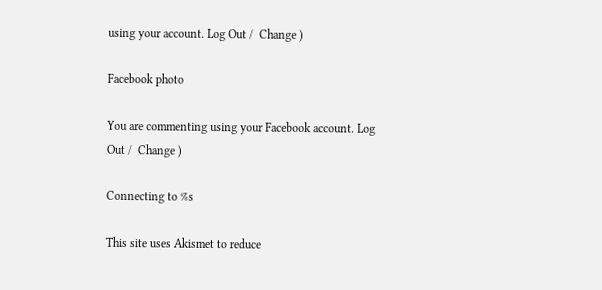using your account. Log Out /  Change )

Facebook photo

You are commenting using your Facebook account. Log Out /  Change )

Connecting to %s

This site uses Akismet to reduce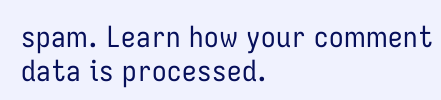spam. Learn how your comment data is processed.